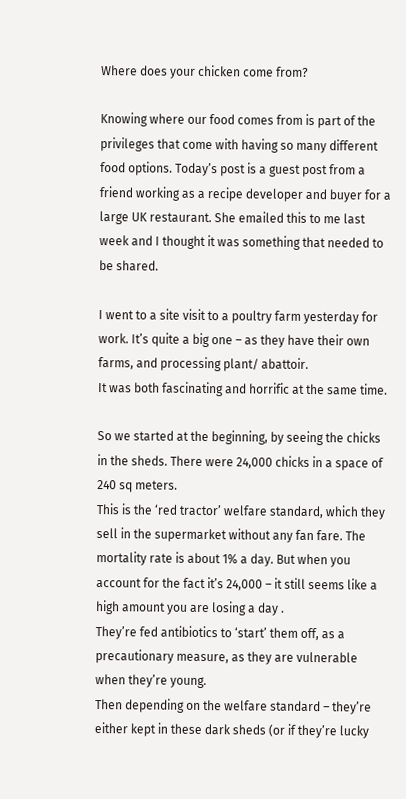Where does your chicken come from?

Knowing where our food comes from is part of the privileges that come with having so many different food options. Today’s post is a guest post from a friend working as a recipe developer and buyer for a large UK restaurant. She emailed this to me last week and I thought it was something that needed to be shared.

I went to a site visit to a poultry farm yesterday for work. It’s quite a big one – as they have their own farms, and processing plant/ abattoir.
It was both fascinating and horrific at the same time.

So we started at the beginning, by seeing the chicks in the sheds. There were 24,000 chicks in a space of 240 sq meters.
This is the ‘red tractor’ welfare standard, which they sell in the supermarket without any fan fare. The mortality rate is about 1% a day. But when you account for the fact it’s 24,000 – it still seems like a high amount you are losing a day .
They’re fed antibiotics to ‘start’ them off, as a precautionary measure, as they are vulnerable when they’re young.
Then depending on the welfare standard – they’re either kept in these dark sheds (or if they’re lucky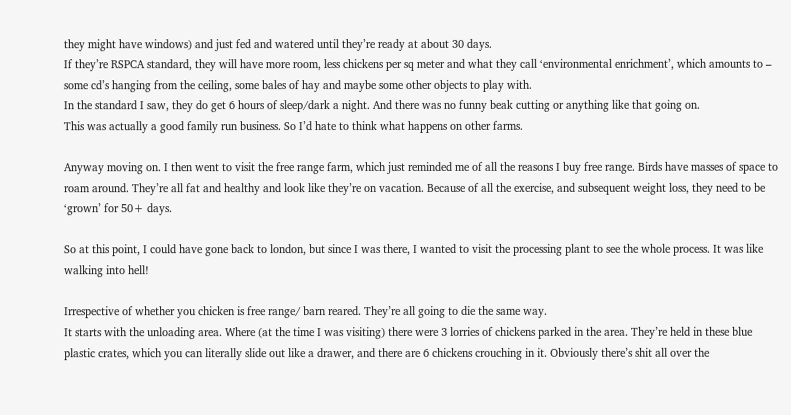they might have windows) and just fed and watered until they’re ready at about 30 days.
If they’re RSPCA standard, they will have more room, less chickens per sq meter and what they call ‘environmental enrichment’, which amounts to – some cd’s hanging from the ceiling, some bales of hay and maybe some other objects to play with.
In the standard I saw, they do get 6 hours of sleep/dark a night. And there was no funny beak cutting or anything like that going on.
This was actually a good family run business. So I’d hate to think what happens on other farms.

Anyway moving on. I then went to visit the free range farm, which just reminded me of all the reasons I buy free range. Birds have masses of space to roam around. They’re all fat and healthy and look like they’re on vacation. Because of all the exercise, and subsequent weight loss, they need to be ‘grown’ for 50+ days.

So at this point, I could have gone back to london, but since I was there, I wanted to visit the processing plant to see the whole process. It was like walking into hell!

Irrespective of whether you chicken is free range/ barn reared. They’re all going to die the same way.
It starts with the unloading area. Where (at the time I was visiting) there were 3 lorries of chickens parked in the area. They’re held in these blue plastic crates, which you can literally slide out like a drawer, and there are 6 chickens crouching in it. Obviously there’s shit all over the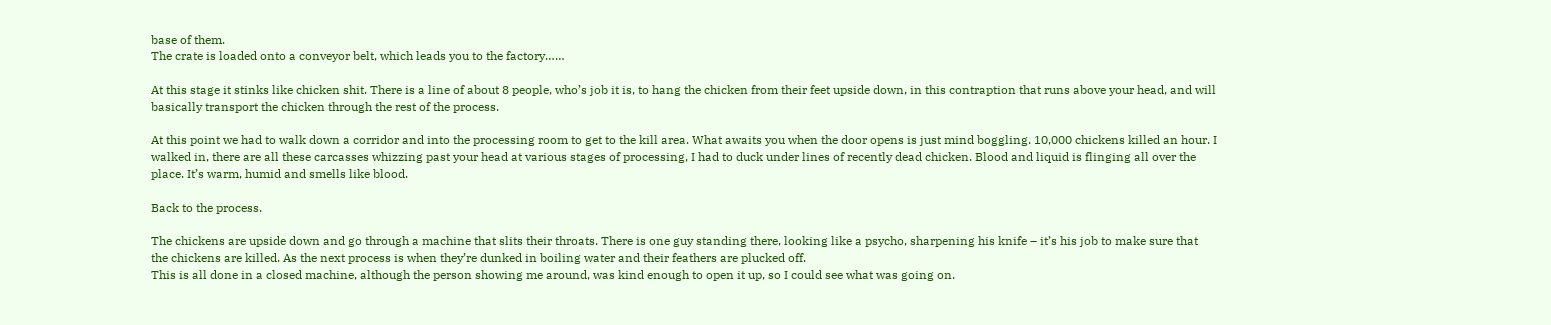base of them.
The crate is loaded onto a conveyor belt, which leads you to the factory……

At this stage it stinks like chicken shit. There is a line of about 8 people, who’s job it is, to hang the chicken from their feet upside down, in this contraption that runs above your head, and will basically transport the chicken through the rest of the process.

At this point we had to walk down a corridor and into the processing room to get to the kill area. What awaits you when the door opens is just mind boggling. 10,000 chickens killed an hour. I walked in, there are all these carcasses whizzing past your head at various stages of processing, I had to duck under lines of recently dead chicken. Blood and liquid is flinging all over the place. It’s warm, humid and smells like blood.

Back to the process.

The chickens are upside down and go through a machine that slits their throats. There is one guy standing there, looking like a psycho, sharpening his knife – it’s his job to make sure that the chickens are killed. As the next process is when they’re dunked in boiling water and their feathers are plucked off.
This is all done in a closed machine, although the person showing me around, was kind enough to open it up, so I could see what was going on.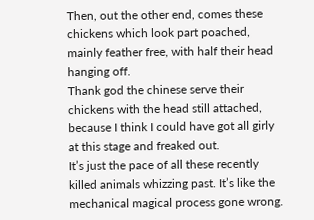Then, out the other end, comes these chickens which look part poached, mainly feather free, with half their head hanging off.
Thank god the chinese serve their chickens with the head still attached, because I think I could have got all girly at this stage and freaked out.
It’s just the pace of all these recently killed animals whizzing past. It’s like the mechanical magical process gone wrong.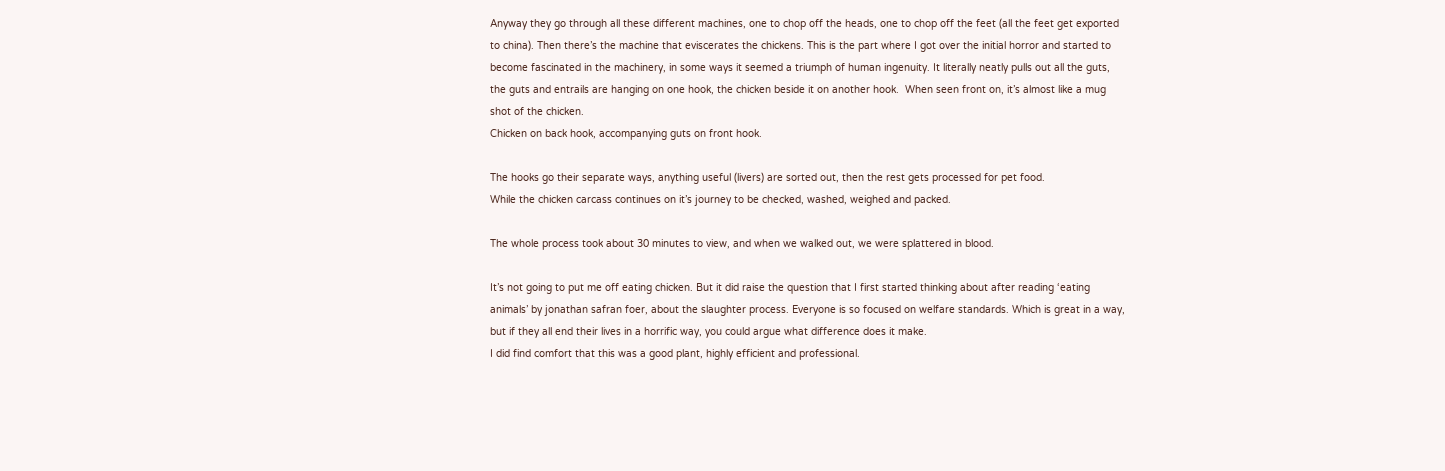Anyway they go through all these different machines, one to chop off the heads, one to chop off the feet (all the feet get exported to china). Then there’s the machine that eviscerates the chickens. This is the part where I got over the initial horror and started to become fascinated in the machinery, in some ways it seemed a triumph of human ingenuity. It literally neatly pulls out all the guts, the guts and entrails are hanging on one hook, the chicken beside it on another hook.  When seen front on, it’s almost like a mug shot of the chicken.
Chicken on back hook, accompanying guts on front hook.

The hooks go their separate ways, anything useful (livers) are sorted out, then the rest gets processed for pet food.
While the chicken carcass continues on it’s journey to be checked, washed, weighed and packed.

The whole process took about 30 minutes to view, and when we walked out, we were splattered in blood.

It’s not going to put me off eating chicken. But it did raise the question that I first started thinking about after reading ‘eating animals’ by jonathan safran foer, about the slaughter process. Everyone is so focused on welfare standards. Which is great in a way, but if they all end their lives in a horrific way, you could argue what difference does it make.
I did find comfort that this was a good plant, highly efficient and professional.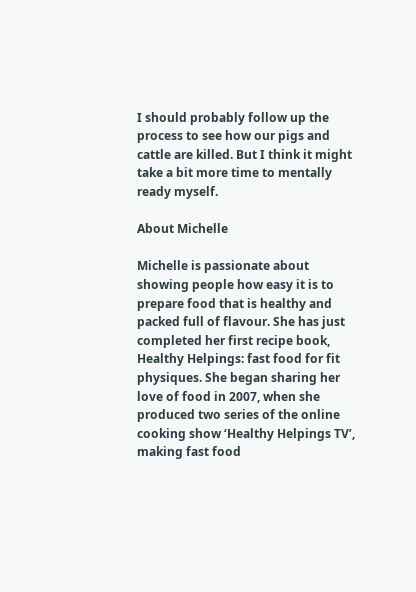I should probably follow up the process to see how our pigs and cattle are killed. But I think it might take a bit more time to mentally ready myself.

About Michelle

Michelle is passionate about showing people how easy it is to prepare food that is healthy and packed full of flavour. She has just completed her first recipe book, Healthy Helpings: fast food for fit physiques. She began sharing her love of food in 2007, when she produced two series of the online cooking show ‘Healthy Helpings TV’, making fast food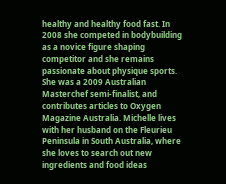healthy and healthy food fast. In 2008 she competed in bodybuilding as a novice figure shaping competitor and she remains passionate about physique sports. She was a 2009 Australian Masterchef semi-finalist, and contributes articles to Oxygen Magazine Australia. Michelle lives with her husband on the Fleurieu Peninsula in South Australia, where she loves to search out new ingredients and food ideas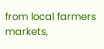from local farmers markets,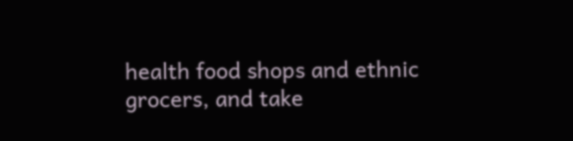health food shops and ethnic grocers, and take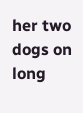her two dogs on long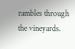rambles through the vineyards.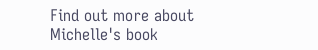Find out more about Michelle's book